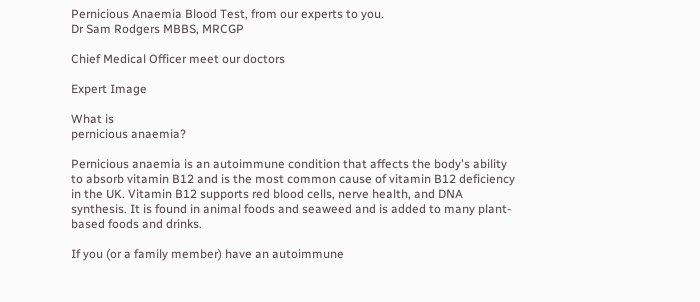Pernicious Anaemia Blood Test, from our experts to you.
Dr Sam Rodgers MBBS, MRCGP

Chief Medical Officer meet our doctors

Expert Image

What is
pernicious anaemia?

Pernicious anaemia is an autoimmune condition that affects the body's ability to absorb vitamin B12 and is the most common cause of vitamin B12 deficiency in the UK. Vitamin B12 supports red blood cells, nerve health, and DNA synthesis. It is found in animal foods and seaweed and is added to many plant-based foods and drinks.

If you (or a family member) have an autoimmune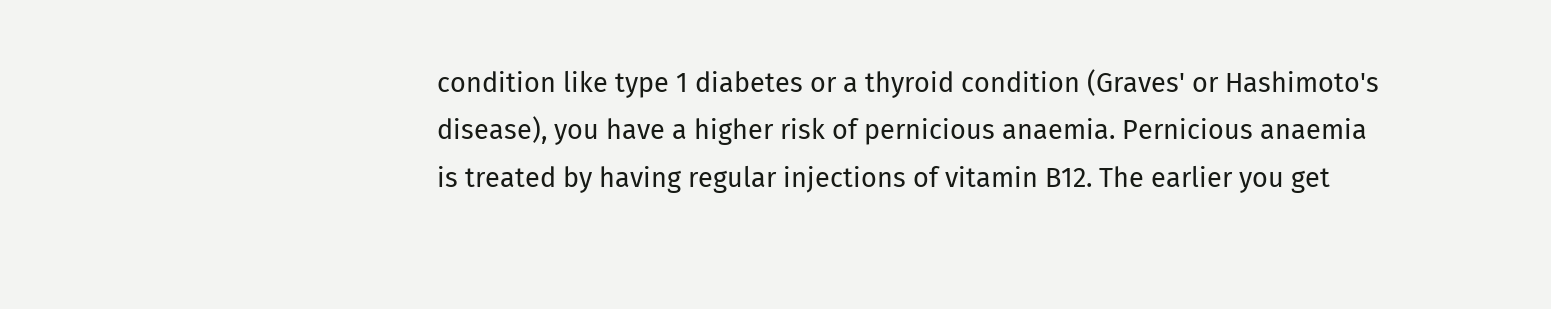condition like type 1 diabetes or a thyroid condition (Graves' or Hashimoto's disease), you have a higher risk of pernicious anaemia. Pernicious anaemia is treated by having regular injections of vitamin B12. The earlier you get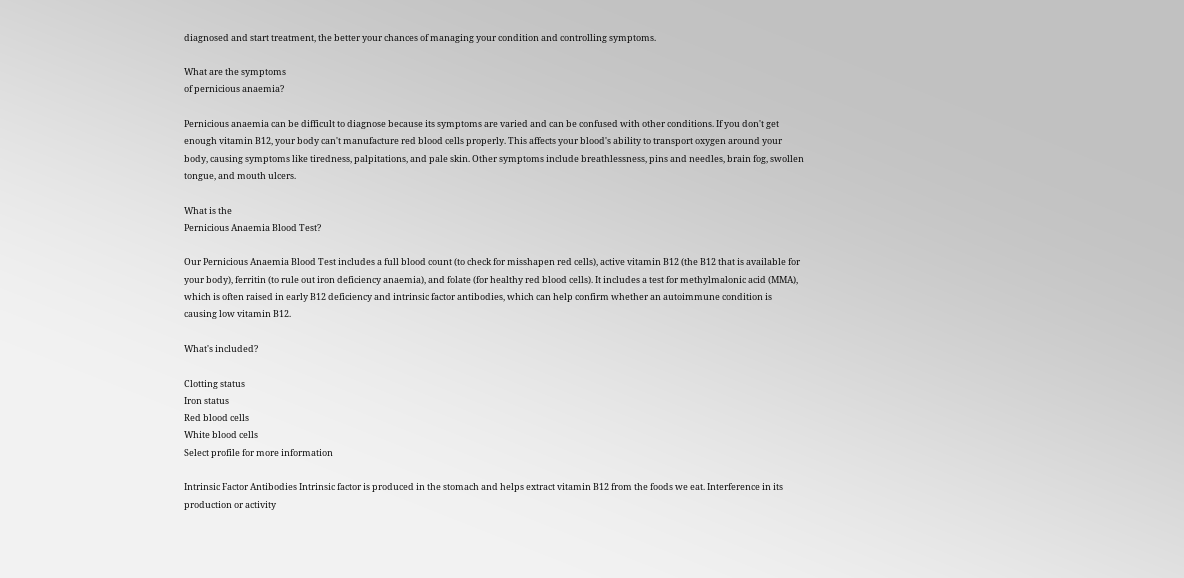diagnosed and start treatment, the better your chances of managing your condition and controlling symptoms.

What are the symptoms
of pernicious anaemia?

Pernicious anaemia can be difficult to diagnose because its symptoms are varied and can be confused with other conditions. If you don't get enough vitamin B12, your body can't manufacture red blood cells properly. This affects your blood's ability to transport oxygen around your body, causing symptoms like tiredness, palpitations, and pale skin. Other symptoms include breathlessness, pins and needles, brain fog, swollen tongue, and mouth ulcers.

What is the
Pernicious Anaemia Blood Test?

Our Pernicious Anaemia Blood Test includes a full blood count (to check for misshapen red cells), active vitamin B12 (the B12 that is available for your body), ferritin (to rule out iron deficiency anaemia), and folate (for healthy red blood cells). It includes a test for methylmalonic acid (MMA), which is often raised in early B12 deficiency and intrinsic factor antibodies, which can help confirm whether an autoimmune condition is causing low vitamin B12.

What's included?

Clotting status
Iron status
Red blood cells
White blood cells
Select profile for more information

Intrinsic Factor Antibodies Intrinsic factor is produced in the stomach and helps extract vitamin B12 from the foods we eat. Interference in its production or activity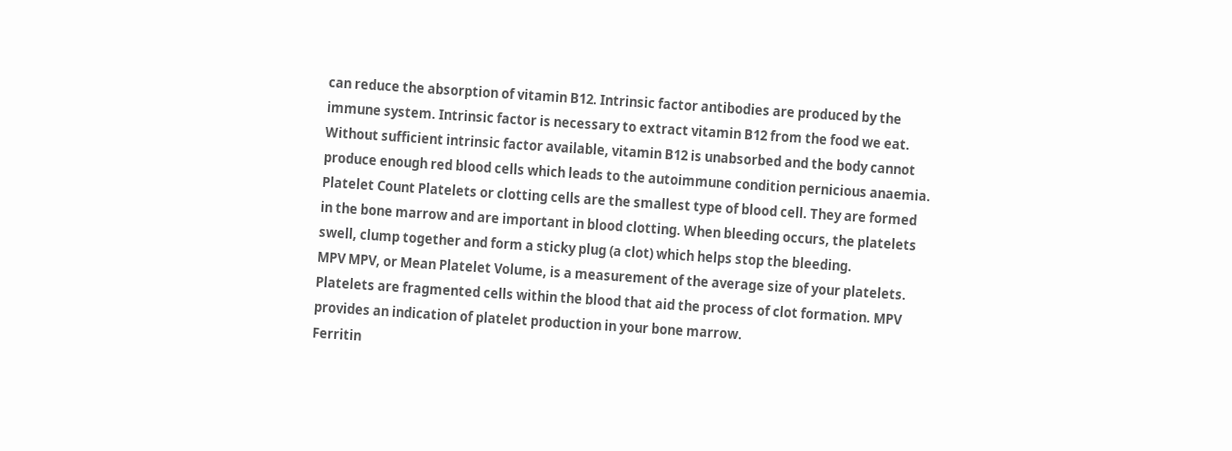can reduce the absorption of vitamin B12. Intrinsic factor antibodies are produced by the immune system. Intrinsic factor is necessary to extract vitamin B12 from the food we eat. Without sufficient intrinsic factor available, vitamin B12 is unabsorbed and the body cannot produce enough red blood cells which leads to the autoimmune condition pernicious anaemia.
Platelet Count Platelets or clotting cells are the smallest type of blood cell. They are formed in the bone marrow and are important in blood clotting. When bleeding occurs, the platelets swell, clump together and form a sticky plug (a clot) which helps stop the bleeding.
MPV MPV, or Mean Platelet Volume, is a measurement of the average size of your platelets. Platelets are fragmented cells within the blood that aid the process of clot formation. MPV provides an indication of platelet production in your bone marrow.
Ferritin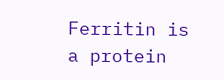Ferritin is a protein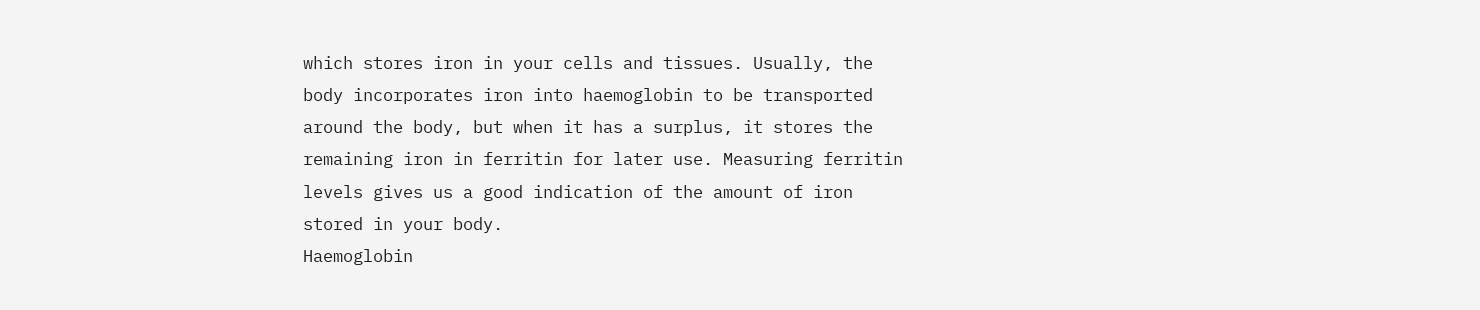which stores iron in your cells and tissues. Usually, the body incorporates iron into haemoglobin to be transported around the body, but when it has a surplus, it stores the remaining iron in ferritin for later use. Measuring ferritin levels gives us a good indication of the amount of iron stored in your body.
Haemoglobin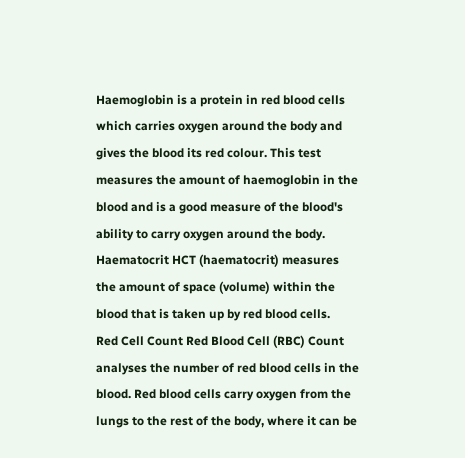Haemoglobin is a protein in red blood cells which carries oxygen around the body and gives the blood its red colour. This test measures the amount of haemoglobin in the blood and is a good measure of the blood's ability to carry oxygen around the body.
Haematocrit HCT (haematocrit) measures the amount of space (volume) within the blood that is taken up by red blood cells.
Red Cell Count Red Blood Cell (RBC) Count analyses the number of red blood cells in the blood. Red blood cells carry oxygen from the lungs to the rest of the body, where it can be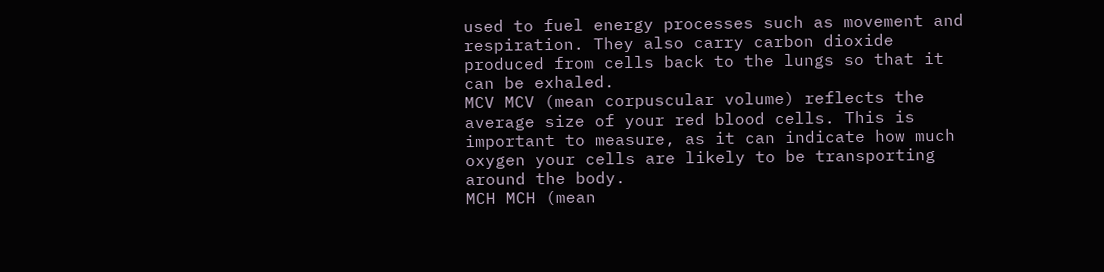used to fuel energy processes such as movement and respiration. They also carry carbon dioxide produced from cells back to the lungs so that it can be exhaled.
MCV MCV (mean corpuscular volume) reflects the average size of your red blood cells. This is important to measure, as it can indicate how much oxygen your cells are likely to be transporting around the body.
MCH MCH (mean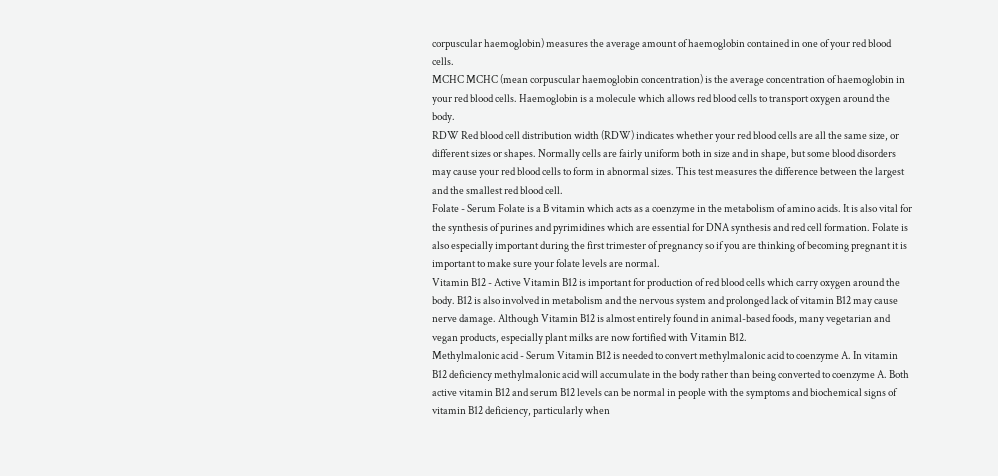corpuscular haemoglobin) measures the average amount of haemoglobin contained in one of your red blood cells.
MCHC MCHC (mean corpuscular haemoglobin concentration) is the average concentration of haemoglobin in your red blood cells. Haemoglobin is a molecule which allows red blood cells to transport oxygen around the body.
RDW Red blood cell distribution width (RDW) indicates whether your red blood cells are all the same size, or different sizes or shapes. Normally cells are fairly uniform both in size and in shape, but some blood disorders may cause your red blood cells to form in abnormal sizes. This test measures the difference between the largest and the smallest red blood cell.
Folate - Serum Folate is a B vitamin which acts as a coenzyme in the metabolism of amino acids. It is also vital for the synthesis of purines and pyrimidines which are essential for DNA synthesis and red cell formation. Folate is also especially important during the first trimester of pregnancy so if you are thinking of becoming pregnant it is important to make sure your folate levels are normal.
Vitamin B12 - Active Vitamin B12 is important for production of red blood cells which carry oxygen around the body. B12 is also involved in metabolism and the nervous system and prolonged lack of vitamin B12 may cause nerve damage. Although Vitamin B12 is almost entirely found in animal-based foods, many vegetarian and vegan products, especially plant milks are now fortified with Vitamin B12.
Methylmalonic acid - Serum Vitamin B12 is needed to convert methylmalonic acid to coenzyme A. In vitamin B12 deficiency methylmalonic acid will accumulate in the body rather than being converted to coenzyme A. Both active vitamin B12 and serum B12 levels can be normal in people with the symptoms and biochemical signs of vitamin B12 deficiency, particularly when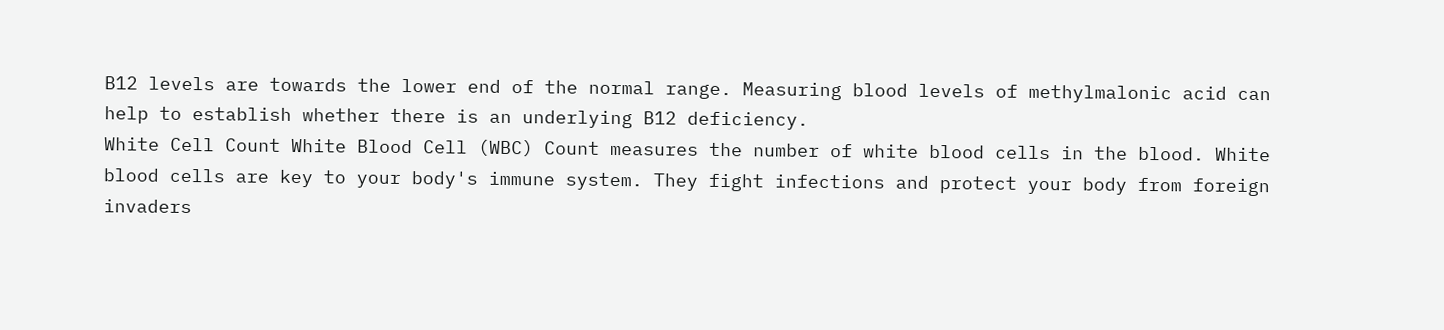B12 levels are towards the lower end of the normal range. Measuring blood levels of methylmalonic acid can help to establish whether there is an underlying B12 deficiency.
White Cell Count White Blood Cell (WBC) Count measures the number of white blood cells in the blood. White blood cells are key to your body's immune system. They fight infections and protect your body from foreign invaders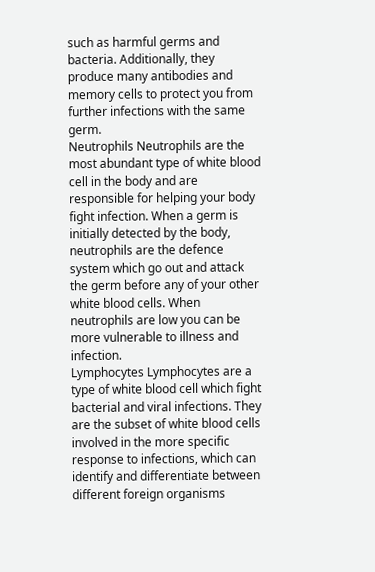such as harmful germs and bacteria. Additionally, they produce many antibodies and memory cells to protect you from further infections with the same germ.
Neutrophils Neutrophils are the most abundant type of white blood cell in the body and are responsible for helping your body fight infection. When a germ is initially detected by the body, neutrophils are the defence system which go out and attack the germ before any of your other white blood cells. When neutrophils are low you can be more vulnerable to illness and infection.
Lymphocytes Lymphocytes are a type of white blood cell which fight bacterial and viral infections. They are the subset of white blood cells involved in the more specific response to infections, which can identify and differentiate between different foreign organisms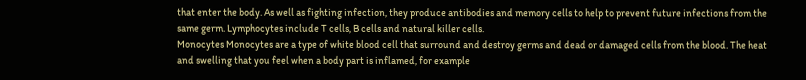that enter the body. As well as fighting infection, they produce antibodies and memory cells to help to prevent future infections from the same germ. Lymphocytes include T cells, B cells and natural killer cells.
Monocytes Monocytes are a type of white blood cell that surround and destroy germs and dead or damaged cells from the blood. The heat and swelling that you feel when a body part is inflamed, for example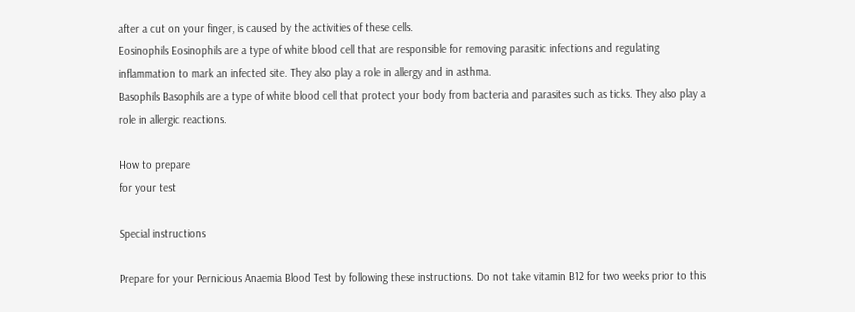after a cut on your finger, is caused by the activities of these cells.
Eosinophils Eosinophils are a type of white blood cell that are responsible for removing parasitic infections and regulating inflammation to mark an infected site. They also play a role in allergy and in asthma.
Basophils Basophils are a type of white blood cell that protect your body from bacteria and parasites such as ticks. They also play a role in allergic reactions.

How to prepare
for your test

Special instructions

Prepare for your Pernicious Anaemia Blood Test by following these instructions. Do not take vitamin B12 for two weeks prior to this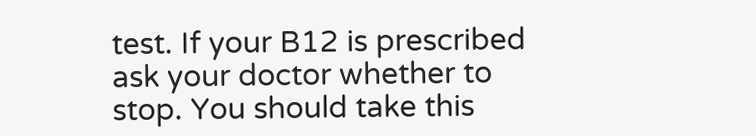test. If your B12 is prescribed ask your doctor whether to stop. You should take this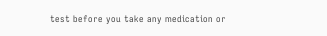test before you take any medication or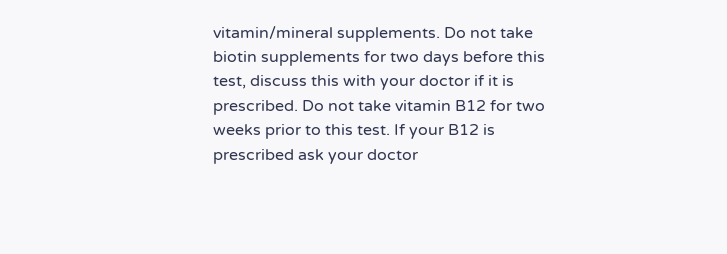vitamin/mineral supplements. Do not take biotin supplements for two days before this test, discuss this with your doctor if it is prescribed. Do not take vitamin B12 for two weeks prior to this test. If your B12 is prescribed ask your doctor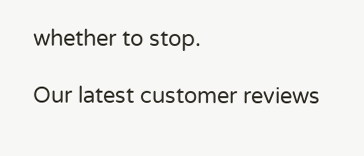whether to stop.

Our latest customer reviews